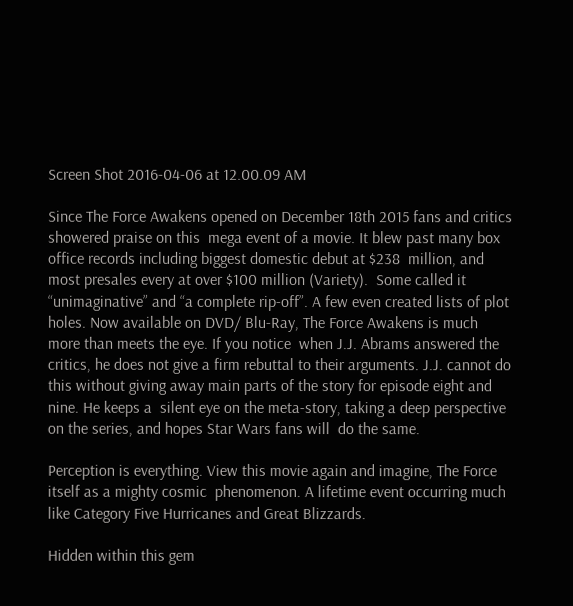Screen Shot 2016-04-06 at 12.00.09 AM

Since The Force Awakens opened on December 18th 2015 fans and critics showered praise on this  mega event of a movie. It blew past many box office records including biggest domestic debut at $238  million, and most presales every at over $100 million (Variety).  Some called it “unimaginative” and “a complete rip-off”. A few even created lists of plot holes. Now available on DVD/ Blu-Ray, The Force Awakens is much more than meets the eye. If you notice  when J.J. Abrams answered the critics, he does not give a firm rebuttal to their arguments. J.J. cannot do this without giving away main parts of the story for episode eight and nine. He keeps a  silent eye on the meta-story, taking a deep perspective on the series, and hopes Star Wars fans will  do the same.

Perception is everything. View this movie again and imagine, The Force itself as a mighty cosmic  phenomenon. A lifetime event occurring much like Category Five Hurricanes and Great Blizzards.

Hidden within this gem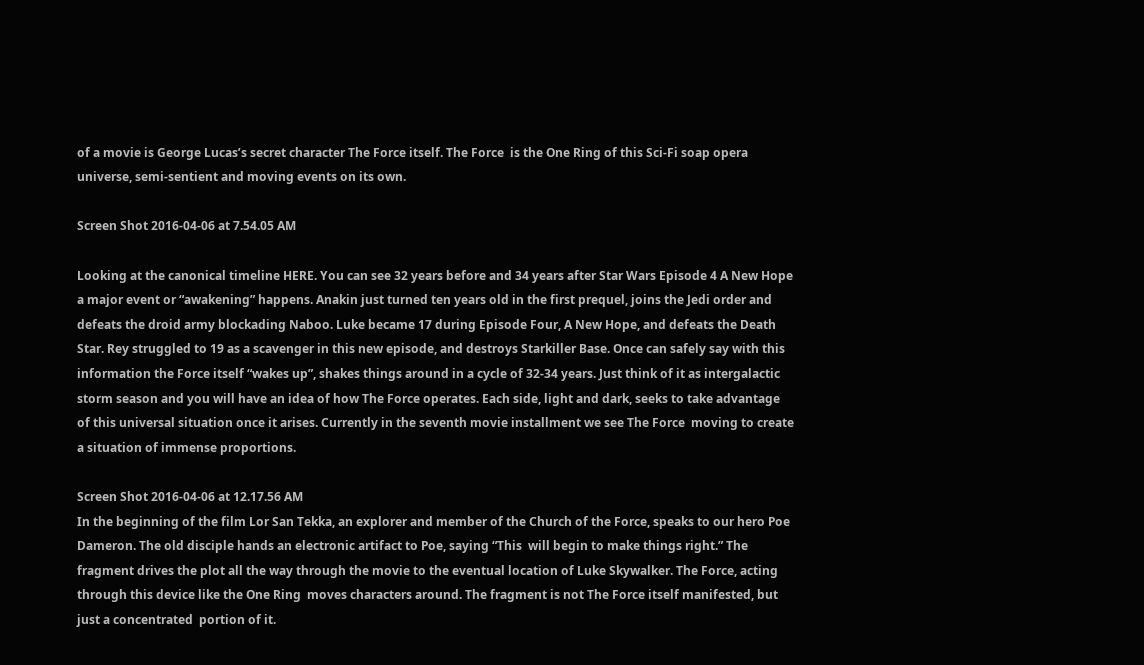of a movie is George Lucas’s secret character The Force itself. The Force  is the One Ring of this Sci-Fi soap opera universe, semi-sentient and moving events on its own.

Screen Shot 2016-04-06 at 7.54.05 AM

Looking at the canonical timeline HERE. You can see 32 years before and 34 years after Star Wars Episode 4 A New Hope a major event or “awakening” happens. Anakin just turned ten years old in the first prequel, joins the Jedi order and defeats the droid army blockading Naboo. Luke became 17 during Episode Four, A New Hope, and defeats the Death Star. Rey struggled to 19 as a scavenger in this new episode, and destroys Starkiller Base. Once can safely say with this information the Force itself “wakes up”, shakes things around in a cycle of 32-34 years. Just think of it as intergalactic storm season and you will have an idea of how The Force operates. Each side, light and dark, seeks to take advantage of this universal situation once it arises. Currently in the seventh movie installment we see The Force  moving to create a situation of immense proportions.

Screen Shot 2016-04-06 at 12.17.56 AM
In the beginning of the film Lor San Tekka, an explorer and member of the Church of the Force, speaks to our hero Poe Dameron. The old disciple hands an electronic artifact to Poe, saying “This  will begin to make things right.” The fragment drives the plot all the way through the movie to the eventual location of Luke Skywalker. The Force, acting through this device like the One Ring  moves characters around. The fragment is not The Force itself manifested, but just a concentrated  portion of it.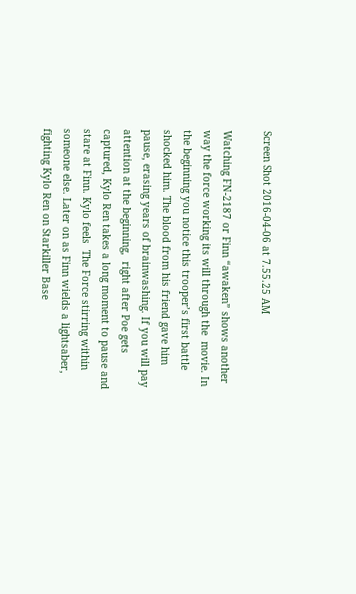Screen Shot 2016-04-06 at 7.55.25 AM

Watching FN-2187 or Finn “awaken” shows another way the force working its will through the  movie. In the beginning you notice this trooper’s first battle shocked him. The blood from his friend gave him pause, erasing years of brainwashing. If you will pay attention at the beginning,  right after Poe gets captured, Kylo Ren takes a long moment to pause and stare at Finn. Kylo feels  The Force stirring within someone else. Later on as Finn wields a lightsaber, fighting Kylo Ren on Starkiller Base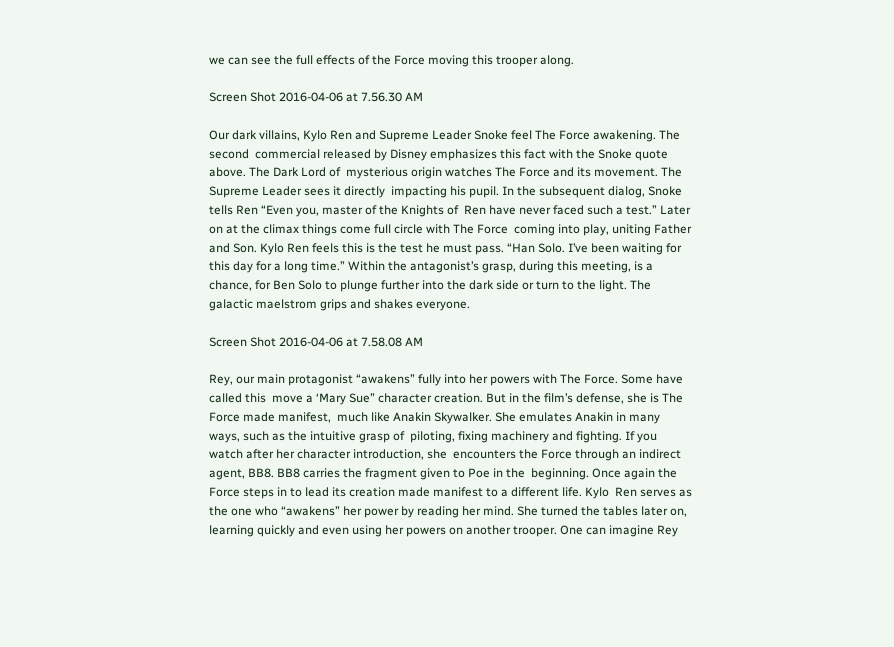we can see the full effects of the Force moving this trooper along.

Screen Shot 2016-04-06 at 7.56.30 AM

Our dark villains, Kylo Ren and Supreme Leader Snoke feel The Force awakening. The second  commercial released by Disney emphasizes this fact with the Snoke quote above. The Dark Lord of  mysterious origin watches The Force and its movement. The Supreme Leader sees it directly  impacting his pupil. In the subsequent dialog, Snoke tells Ren “Even you, master of the Knights of  Ren have never faced such a test.” Later on at the climax things come full circle with The Force  coming into play, uniting Father and Son. Kylo Ren feels this is the test he must pass. “Han Solo. I’ve been waiting for this day for a long time.” Within the antagonist’s grasp, during this meeting, is a chance, for Ben Solo to plunge further into the dark side or turn to the light. The galactic maelstrom grips and shakes everyone.

Screen Shot 2016-04-06 at 7.58.08 AM

Rey, our main protagonist “awakens” fully into her powers with The Force. Some have called this  move a ‘Mary Sue” character creation. But in the film’s defense, she is The Force made manifest,  much like Anakin Skywalker. She emulates Anakin in many ways, such as the intuitive grasp of  piloting, fixing machinery and fighting. If you watch after her character introduction, she  encounters the Force through an indirect agent, BB8. BB8 carries the fragment given to Poe in the  beginning. Once again the Force steps in to lead its creation made manifest to a different life. Kylo  Ren serves as the one who “awakens” her power by reading her mind. She turned the tables later on, learning quickly and even using her powers on another trooper. One can imagine Rey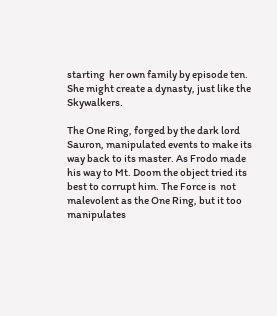starting  her own family by episode ten.  She might create a dynasty, just like the Skywalkers.

The One Ring, forged by the dark lord Sauron, manipulated events to make its way back to its master. As Frodo made his way to Mt. Doom the object tried its best to corrupt him. The Force is  not malevolent as the One Ring, but it too manipulates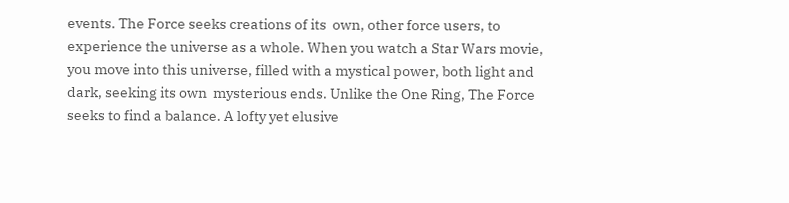events. The Force seeks creations of its  own, other force users, to experience the universe as a whole. When you watch a Star Wars movie,  you move into this universe, filled with a mystical power, both light and dark, seeking its own  mysterious ends. Unlike the One Ring, The Force seeks to find a balance. A lofty yet elusive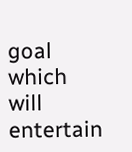goal which will entertain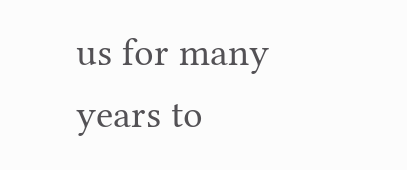us for many years to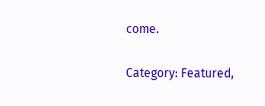come.

Category: Featured,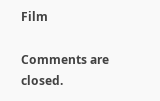Film

Comments are closed.